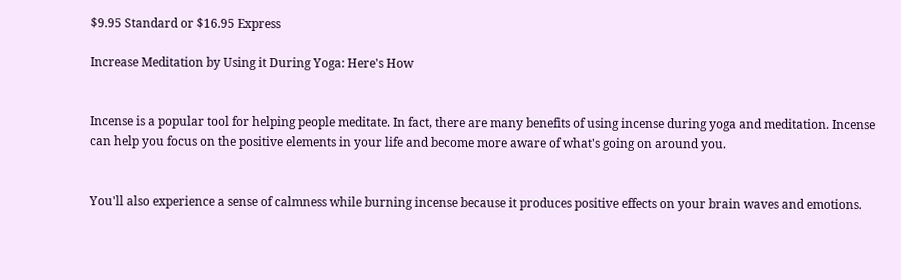$9.95 Standard or $16.95 Express

Increase Meditation by Using it During Yoga: Here's How


Incense is a popular tool for helping people meditate. In fact, there are many benefits of using incense during yoga and meditation. Incense can help you focus on the positive elements in your life and become more aware of what's going on around you.


You'll also experience a sense of calmness while burning incense because it produces positive effects on your brain waves and emotions.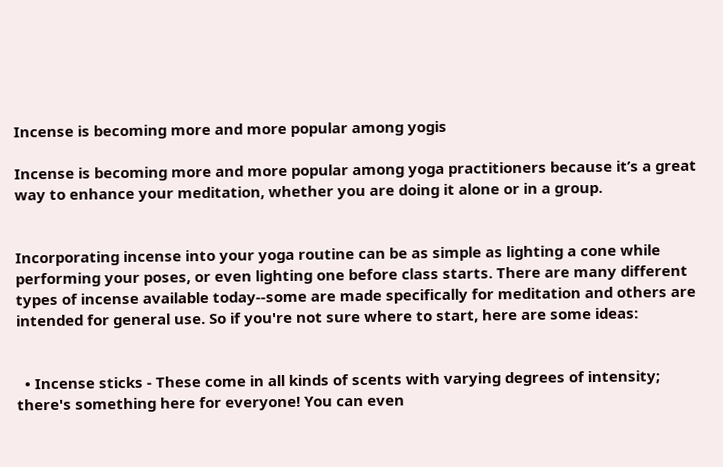Incense is becoming more and more popular among yogis

Incense is becoming more and more popular among yoga practitioners because it’s a great way to enhance your meditation, whether you are doing it alone or in a group.


Incorporating incense into your yoga routine can be as simple as lighting a cone while performing your poses, or even lighting one before class starts. There are many different types of incense available today--some are made specifically for meditation and others are intended for general use. So if you're not sure where to start, here are some ideas:


  • Incense sticks - These come in all kinds of scents with varying degrees of intensity; there's something here for everyone! You can even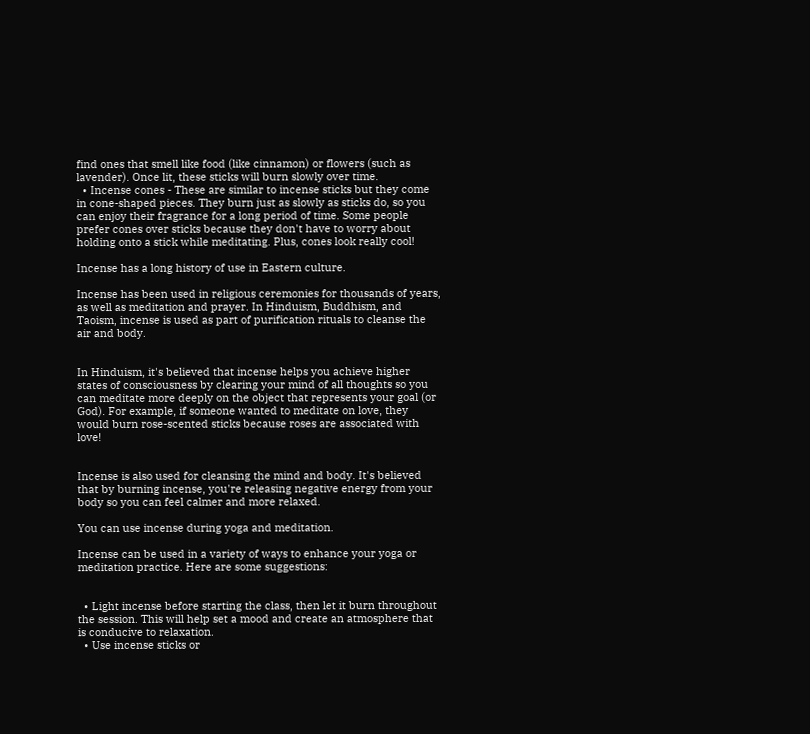find ones that smell like food (like cinnamon) or flowers (such as lavender). Once lit, these sticks will burn slowly over time.
  • Incense cones - These are similar to incense sticks but they come in cone-shaped pieces. They burn just as slowly as sticks do, so you can enjoy their fragrance for a long period of time. Some people prefer cones over sticks because they don't have to worry about holding onto a stick while meditating. Plus, cones look really cool!

Incense has a long history of use in Eastern culture.

Incense has been used in religious ceremonies for thousands of years, as well as meditation and prayer. In Hinduism, Buddhism, and Taoism, incense is used as part of purification rituals to cleanse the air and body.


In Hinduism, it's believed that incense helps you achieve higher states of consciousness by clearing your mind of all thoughts so you can meditate more deeply on the object that represents your goal (or God). For example, if someone wanted to meditate on love, they would burn rose-scented sticks because roses are associated with love!


Incense is also used for cleansing the mind and body. It's believed that by burning incense, you're releasing negative energy from your body so you can feel calmer and more relaxed.

You can use incense during yoga and meditation.

Incense can be used in a variety of ways to enhance your yoga or meditation practice. Here are some suggestions:


  • Light incense before starting the class, then let it burn throughout the session. This will help set a mood and create an atmosphere that is conducive to relaxation.
  • Use incense sticks or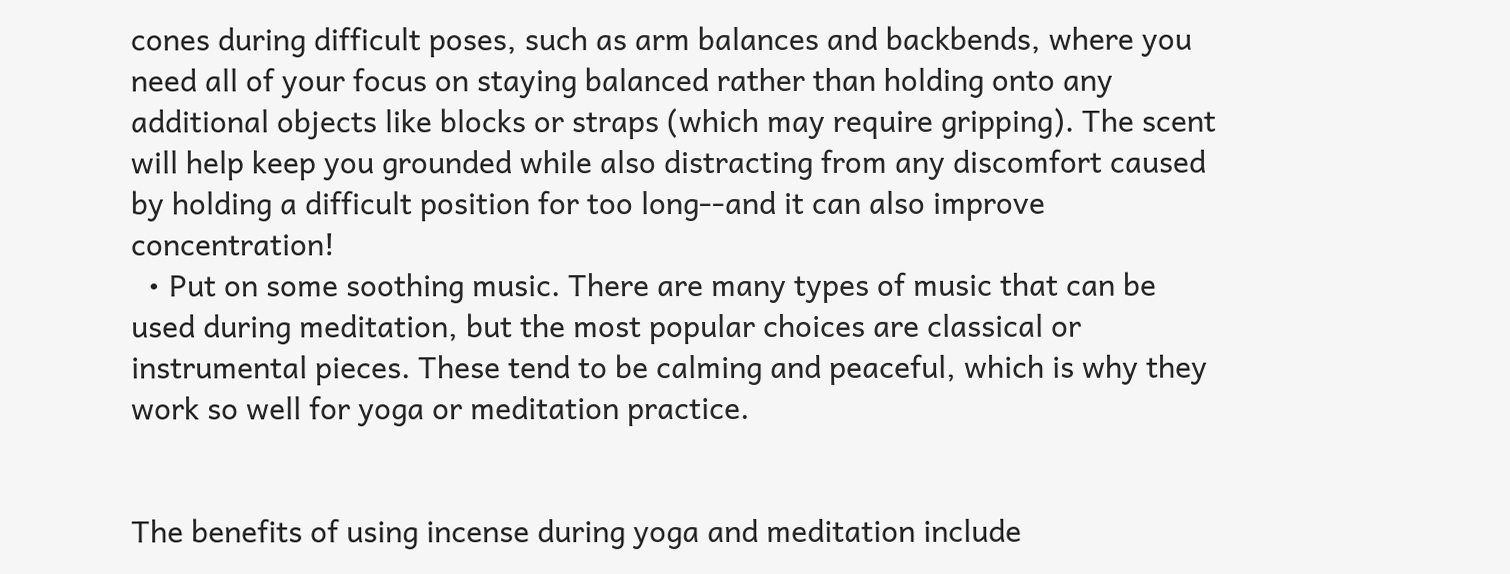cones during difficult poses, such as arm balances and backbends, where you need all of your focus on staying balanced rather than holding onto any additional objects like blocks or straps (which may require gripping). The scent will help keep you grounded while also distracting from any discomfort caused by holding a difficult position for too long--and it can also improve concentration!
  • Put on some soothing music. There are many types of music that can be used during meditation, but the most popular choices are classical or instrumental pieces. These tend to be calming and peaceful, which is why they work so well for yoga or meditation practice.


The benefits of using incense during yoga and meditation include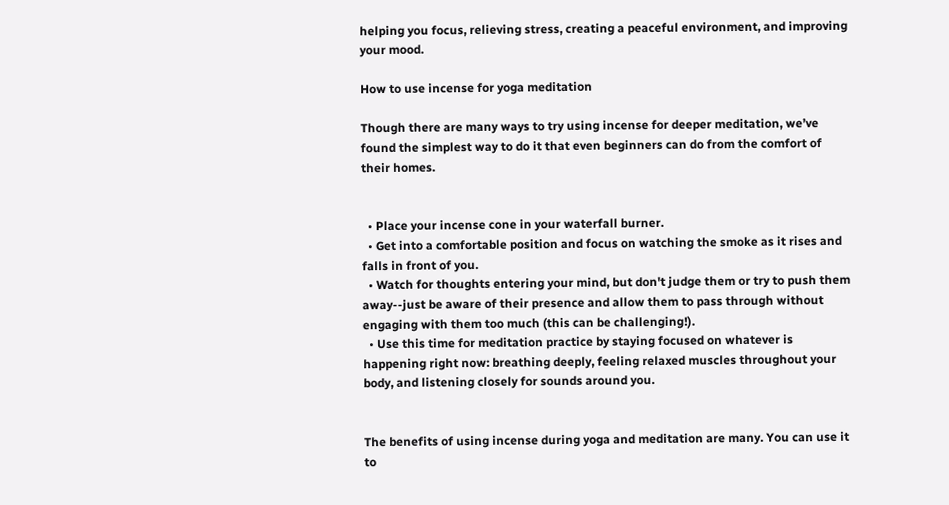helping you focus, relieving stress, creating a peaceful environment, and improving your mood.

How to use incense for yoga meditation

Though there are many ways to try using incense for deeper meditation, we’ve found the simplest way to do it that even beginners can do from the comfort of their homes.


  • Place your incense cone in your waterfall burner.
  • Get into a comfortable position and focus on watching the smoke as it rises and falls in front of you.
  • Watch for thoughts entering your mind, but don't judge them or try to push them away--just be aware of their presence and allow them to pass through without engaging with them too much (this can be challenging!).
  • Use this time for meditation practice by staying focused on whatever is happening right now: breathing deeply, feeling relaxed muscles throughout your body, and listening closely for sounds around you.


The benefits of using incense during yoga and meditation are many. You can use it to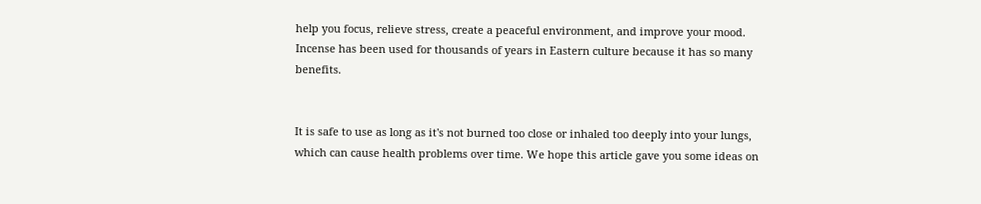help you focus, relieve stress, create a peaceful environment, and improve your mood. Incense has been used for thousands of years in Eastern culture because it has so many benefits.


It is safe to use as long as it's not burned too close or inhaled too deeply into your lungs, which can cause health problems over time. We hope this article gave you some ideas on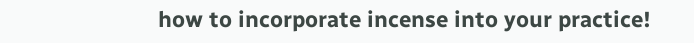how to incorporate incense into your practice!